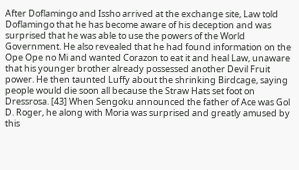After Doflamingo and Issho arrived at the exchange site, Law told Doflamingo that he has become aware of his deception and was surprised that he was able to use the powers of the World Government. He also revealed that he had found information on the Ope Ope no Mi and wanted Corazon to eat it and heal Law, unaware that his younger brother already possessed another Devil Fruit power. He then taunted Luffy about the shrinking Birdcage, saying people would die soon all because the Straw Hats set foot on Dressrosa. [43] When Sengoku announced the father of Ace was Gol D. Roger, he along with Moria was surprised and greatly amused by this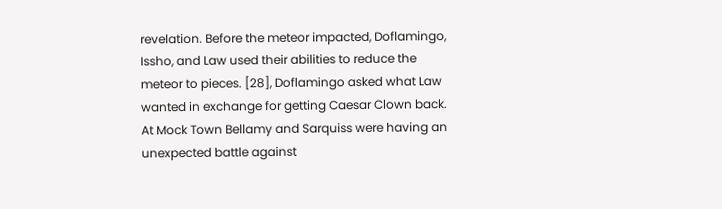revelation. Before the meteor impacted, Doflamingo, Issho, and Law used their abilities to reduce the meteor to pieces. [28], Doflamingo asked what Law wanted in exchange for getting Caesar Clown back. At Mock Town Bellamy and Sarquiss were having an unexpected battle against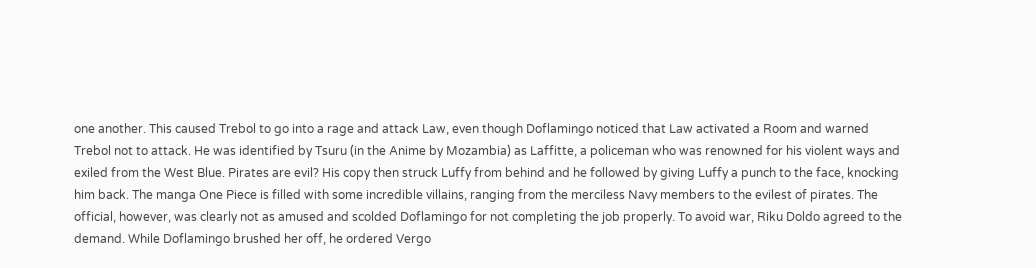one another. This caused Trebol to go into a rage and attack Law, even though Doflamingo noticed that Law activated a Room and warned Trebol not to attack. He was identified by Tsuru (in the Anime by Mozambia) as Laffitte, a policeman who was renowned for his violent ways and exiled from the West Blue. Pirates are evil? His copy then struck Luffy from behind and he followed by giving Luffy a punch to the face, knocking him back. The manga One Piece is filled with some incredible villains, ranging from the merciless Navy members to the evilest of pirates. The official, however, was clearly not as amused and scolded Doflamingo for not completing the job properly. To avoid war, Riku Doldo agreed to the demand. While Doflamingo brushed her off, he ordered Vergo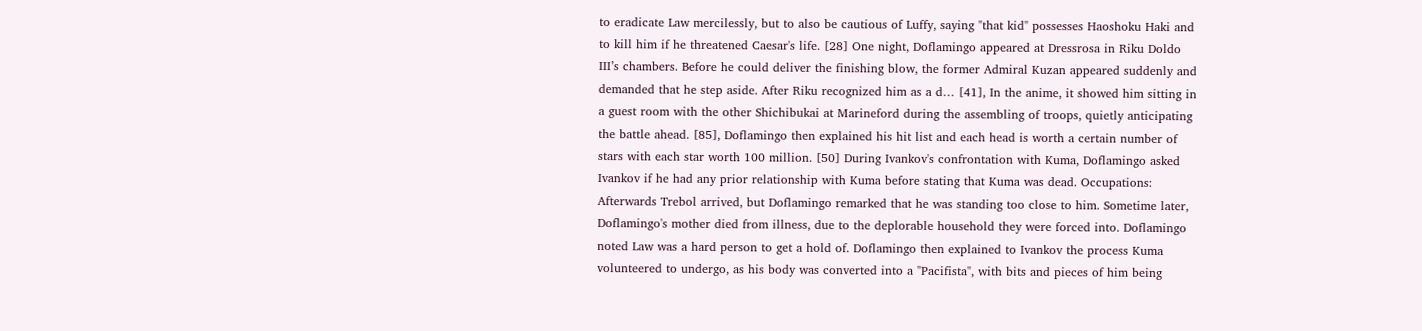to eradicate Law mercilessly, but to also be cautious of Luffy, saying "that kid" possesses Haoshoku Haki and to kill him if he threatened Caesar's life. [28] One night, Doflamingo appeared at Dressrosa in Riku Doldo III’s chambers. Before he could deliver the finishing blow, the former Admiral Kuzan appeared suddenly and demanded that he step aside. After Riku recognized him as a d… [41], In the anime, it showed him sitting in a guest room with the other Shichibukai at Marineford during the assembling of troops, quietly anticipating the battle ahead. [85], Doflamingo then explained his hit list and each head is worth a certain number of stars with each star worth 100 million. [50] During Ivankov's confrontation with Kuma, Doflamingo asked Ivankov if he had any prior relationship with Kuma before stating that Kuma was dead. Occupations: Afterwards Trebol arrived, but Doflamingo remarked that he was standing too close to him. Sometime later, Doflamingo's mother died from illness, due to the deplorable household they were forced into. Doflamingo noted Law was a hard person to get a hold of. Doflamingo then explained to Ivankov the process Kuma volunteered to undergo, as his body was converted into a "Pacifista", with bits and pieces of him being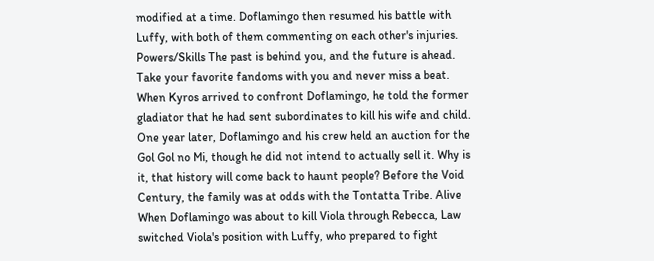modified at a time. Doflamingo then resumed his battle with Luffy, with both of them commenting on each other's injuries. Powers/Skills The past is behind you, and the future is ahead. Take your favorite fandoms with you and never miss a beat. When Kyros arrived to confront Doflamingo, he told the former gladiator that he had sent subordinates to kill his wife and child. One year later, Doflamingo and his crew held an auction for the Gol Gol no Mi, though he did not intend to actually sell it. Why is it, that history will come back to haunt people? Before the Void Century, the family was at odds with the Tontatta Tribe. Alive When Doflamingo was about to kill Viola through Rebecca, Law switched Viola's position with Luffy, who prepared to fight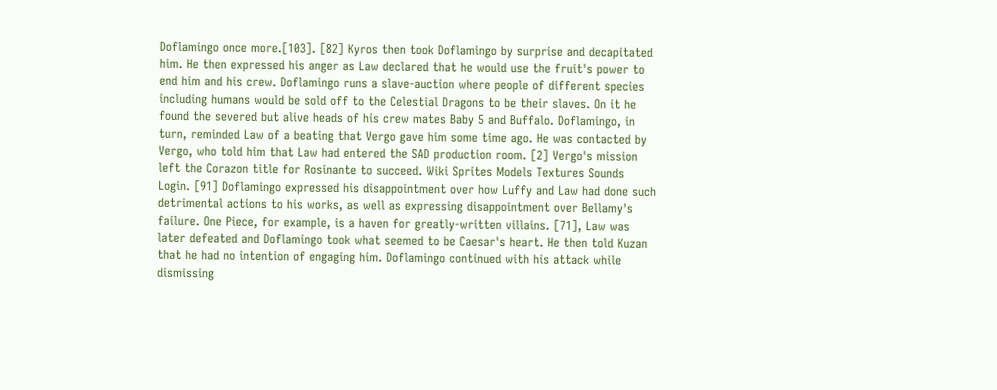Doflamingo once more.[103]. [82] Kyros then took Doflamingo by surprise and decapitated him. He then expressed his anger as Law declared that he would use the fruit's power to end him and his crew. Doflamingo runs a slave-auction where people of different species including humans would be sold off to the Celestial Dragons to be their slaves. On it he found the severed but alive heads of his crew mates Baby 5 and Buffalo. Doflamingo, in turn, reminded Law of a beating that Vergo gave him some time ago. He was contacted by Vergo, who told him that Law had entered the SAD production room. [2] Vergo's mission left the Corazon title for Rosinante to succeed. Wiki Sprites Models Textures Sounds Login. [91] Doflamingo expressed his disappointment over how Luffy and Law had done such detrimental actions to his works, as well as expressing disappointment over Bellamy's failure. One Piece, for example, is a haven for greatly-written villains. [71], Law was later defeated and Doflamingo took what seemed to be Caesar's heart. He then told Kuzan that he had no intention of engaging him. Doflamingo continued with his attack while dismissing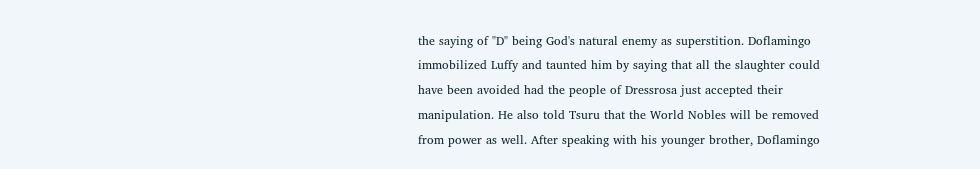the saying of "D" being God's natural enemy as superstition. Doflamingo immobilized Luffy and taunted him by saying that all the slaughter could have been avoided had the people of Dressrosa just accepted their manipulation. He also told Tsuru that the World Nobles will be removed from power as well. After speaking with his younger brother, Doflamingo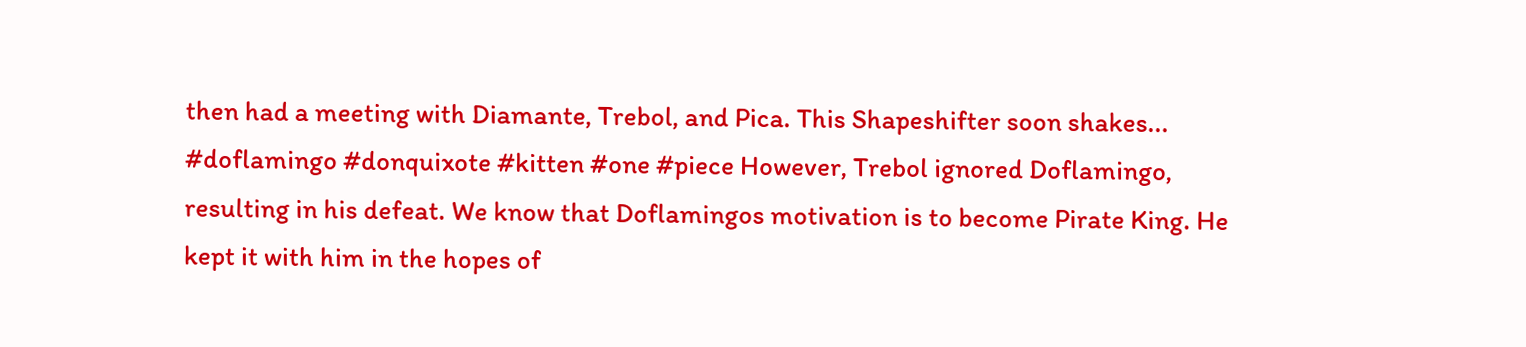then had a meeting with Diamante, Trebol, and Pica. This Shapeshifter soon shakes... #doflamingo #donquixote #kitten #one #piece However, Trebol ignored Doflamingo, resulting in his defeat. We know that Doflamingos motivation is to become Pirate King. He kept it with him in the hopes of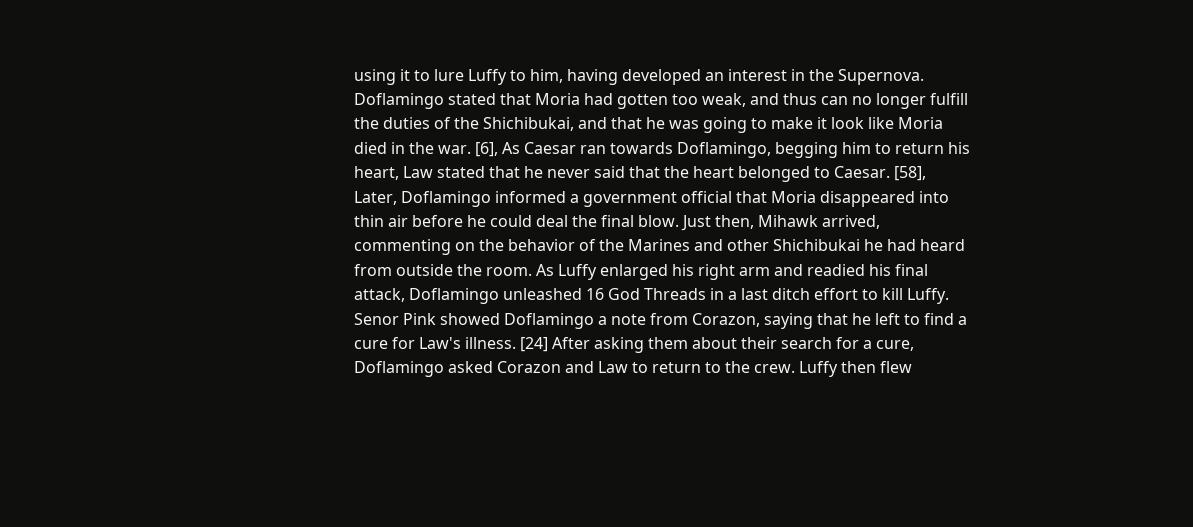using it to lure Luffy to him, having developed an interest in the Supernova. Doflamingo stated that Moria had gotten too weak, and thus can no longer fulfill the duties of the Shichibukai, and that he was going to make it look like Moria died in the war. [6], As Caesar ran towards Doflamingo, begging him to return his heart, Law stated that he never said that the heart belonged to Caesar. [58], Later, Doflamingo informed a government official that Moria disappeared into thin air before he could deal the final blow. Just then, Mihawk arrived, commenting on the behavior of the Marines and other Shichibukai he had heard from outside the room. As Luffy enlarged his right arm and readied his final attack, Doflamingo unleashed 16 God Threads in a last ditch effort to kill Luffy. Senor Pink showed Doflamingo a note from Corazon, saying that he left to find a cure for Law's illness. [24] After asking them about their search for a cure, Doflamingo asked Corazon and Law to return to the crew. Luffy then flew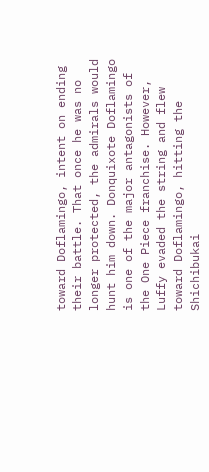toward Doflamingo, intent on ending their battle. That once he was no longer protected, the admirals would hunt him down. Donquixote Doflamingo is one of the major antagonists of the One Piece franchise. However, Luffy evaded the string and flew toward Doflamingo, hitting the Shichibukai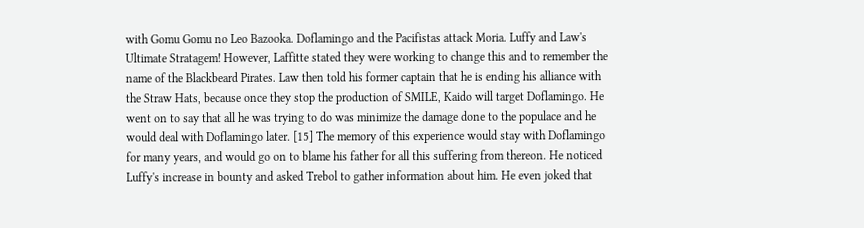with Gomu Gomu no Leo Bazooka. Doflamingo and the Pacifistas attack Moria. Luffy and Law's Ultimate Stratagem! However, Laffitte stated they were working to change this and to remember the name of the Blackbeard Pirates. Law then told his former captain that he is ending his alliance with the Straw Hats, because once they stop the production of SMILE, Kaido will target Doflamingo. He went on to say that all he was trying to do was minimize the damage done to the populace and he would deal with Doflamingo later. [15] The memory of this experience would stay with Doflamingo for many years, and would go on to blame his father for all this suffering from thereon. He noticed Luffy's increase in bounty and asked Trebol to gather information about him. He even joked that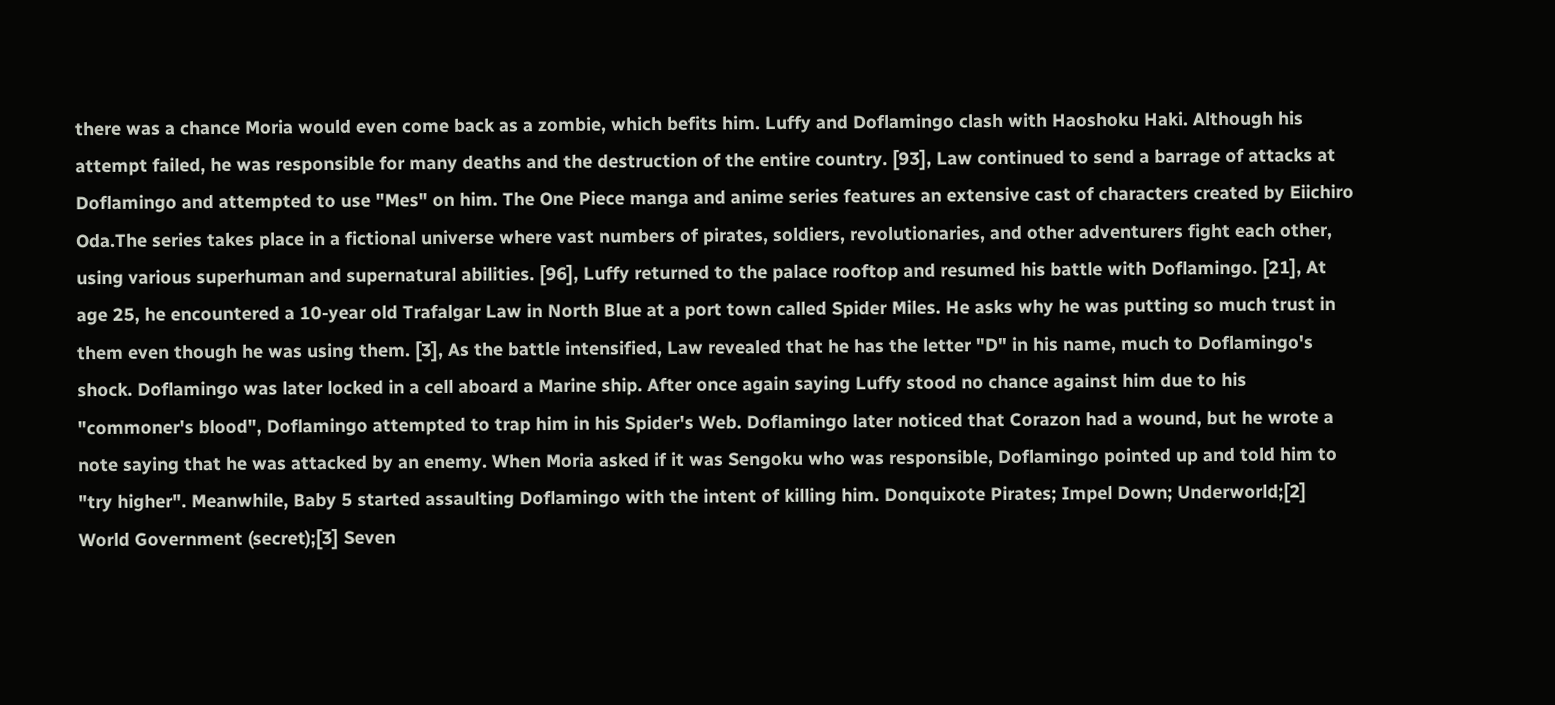there was a chance Moria would even come back as a zombie, which befits him. Luffy and Doflamingo clash with Haoshoku Haki. Although his attempt failed, he was responsible for many deaths and the destruction of the entire country. [93], Law continued to send a barrage of attacks at Doflamingo and attempted to use "Mes" on him. The One Piece manga and anime series features an extensive cast of characters created by Eiichiro Oda.The series takes place in a fictional universe where vast numbers of pirates, soldiers, revolutionaries, and other adventurers fight each other, using various superhuman and supernatural abilities. [96], Luffy returned to the palace rooftop and resumed his battle with Doflamingo. [21], At age 25, he encountered a 10-year old Trafalgar Law in North Blue at a port town called Spider Miles. He asks why he was putting so much trust in them even though he was using them. [3], As the battle intensified, Law revealed that he has the letter "D" in his name, much to Doflamingo's shock. Doflamingo was later locked in a cell aboard a Marine ship. After once again saying Luffy stood no chance against him due to his "commoner's blood", Doflamingo attempted to trap him in his Spider's Web. Doflamingo later noticed that Corazon had a wound, but he wrote a note saying that he was attacked by an enemy. When Moria asked if it was Sengoku who was responsible, Doflamingo pointed up and told him to "try higher". Meanwhile, Baby 5 started assaulting Doflamingo with the intent of killing him. Donquixote Pirates; Impel Down; Underworld;[2] World Government (secret);[3] Seven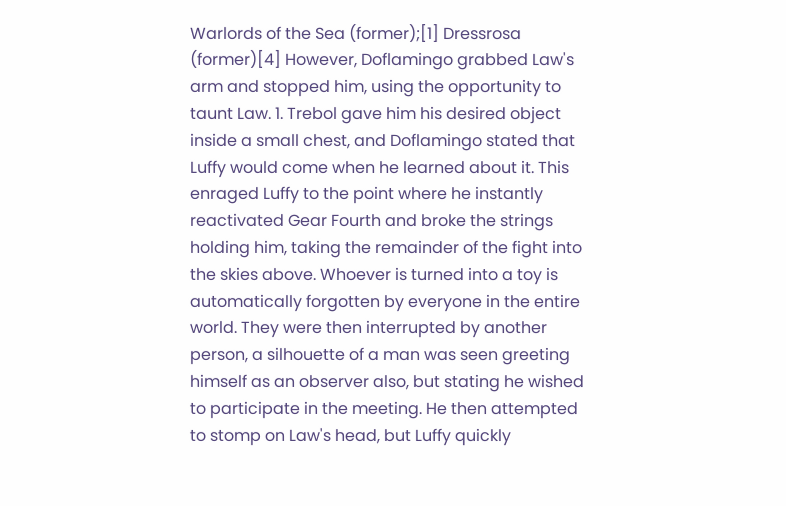Warlords of the Sea (former);[1] Dressrosa (former)[4] However, Doflamingo grabbed Law's arm and stopped him, using the opportunity to taunt Law. 1. Trebol gave him his desired object inside a small chest, and Doflamingo stated that Luffy would come when he learned about it. This enraged Luffy to the point where he instantly reactivated Gear Fourth and broke the strings holding him, taking the remainder of the fight into the skies above. Whoever is turned into a toy is automatically forgotten by everyone in the entire world. They were then interrupted by another person, a silhouette of a man was seen greeting himself as an observer also, but stating he wished to participate in the meeting. He then attempted to stomp on Law's head, but Luffy quickly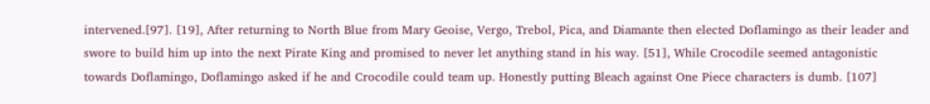intervened.[97]. [19], After returning to North Blue from Mary Geoise, Vergo, Trebol, Pica, and Diamante then elected Doflamingo as their leader and swore to build him up into the next Pirate King and promised to never let anything stand in his way. [51], While Crocodile seemed antagonistic towards Doflamingo, Doflamingo asked if he and Crocodile could team up. Honestly putting Bleach against One Piece characters is dumb. [107]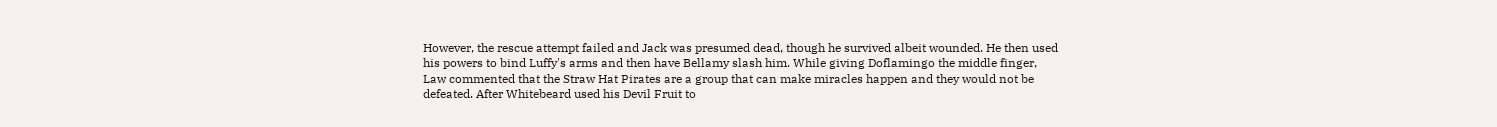However, the rescue attempt failed and Jack was presumed dead, though he survived albeit wounded. He then used his powers to bind Luffy's arms and then have Bellamy slash him. While giving Doflamingo the middle finger, Law commented that the Straw Hat Pirates are a group that can make miracles happen and they would not be defeated. After Whitebeard used his Devil Fruit to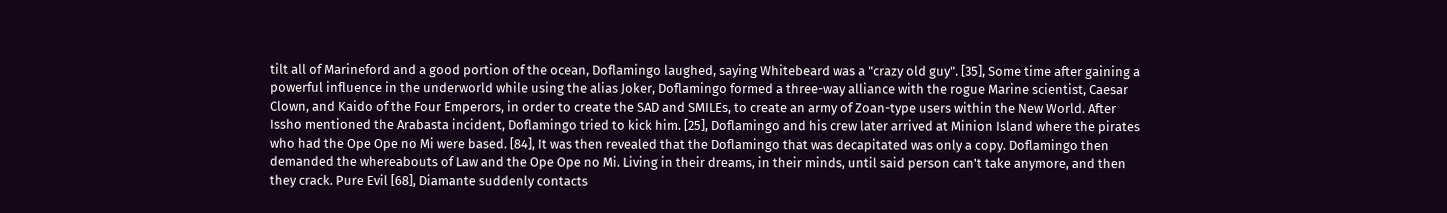tilt all of Marineford and a good portion of the ocean, Doflamingo laughed, saying Whitebeard was a "crazy old guy". [35], Some time after gaining a powerful influence in the underworld while using the alias Joker, Doflamingo formed a three-way alliance with the rogue Marine scientist, Caesar Clown, and Kaido of the Four Emperors, in order to create the SAD and SMILEs, to create an army of Zoan-type users within the New World. After Issho mentioned the Arabasta incident, Doflamingo tried to kick him. [25], Doflamingo and his crew later arrived at Minion Island where the pirates who had the Ope Ope no Mi were based. [84], It was then revealed that the Doflamingo that was decapitated was only a copy. Doflamingo then demanded the whereabouts of Law and the Ope Ope no Mi. Living in their dreams, in their minds, until said person can't take anymore, and then they crack. Pure Evil [68], Diamante suddenly contacts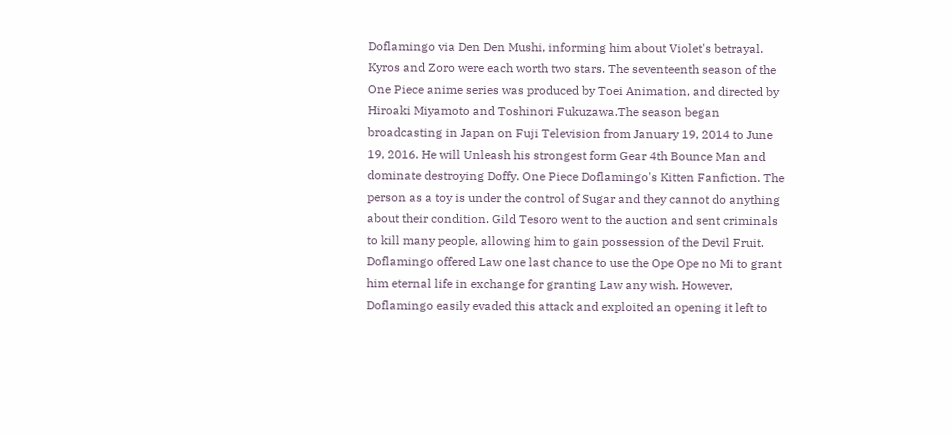Doflamingo via Den Den Mushi, informing him about Violet's betrayal. Kyros and Zoro were each worth two stars. The seventeenth season of the One Piece anime series was produced by Toei Animation, and directed by Hiroaki Miyamoto and Toshinori Fukuzawa.The season began broadcasting in Japan on Fuji Television from January 19, 2014 to June 19, 2016. He will Unleash his strongest form Gear 4th Bounce Man and dominate destroying Doffy. One Piece Doflamingo's Kitten Fanfiction. The person as a toy is under the control of Sugar and they cannot do anything about their condition. Gild Tesoro went to the auction and sent criminals to kill many people, allowing him to gain possession of the Devil Fruit. Doflamingo offered Law one last chance to use the Ope Ope no Mi to grant him eternal life in exchange for granting Law any wish. However, Doflamingo easily evaded this attack and exploited an opening it left to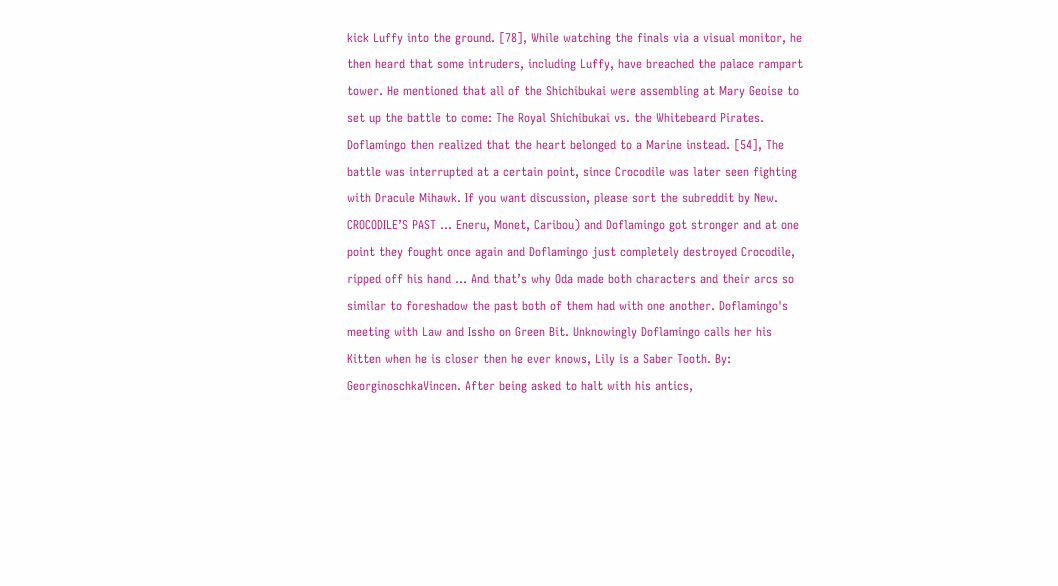kick Luffy into the ground. [78], While watching the finals via a visual monitor, he then heard that some intruders, including Luffy, have breached the palace rampart tower. He mentioned that all of the Shichibukai were assembling at Mary Geoise to set up the battle to come: The Royal Shichibukai vs. the Whitebeard Pirates. Doflamingo then realized that the heart belonged to a Marine instead. [54], The battle was interrupted at a certain point, since Crocodile was later seen fighting with Dracule Mihawk. If you want discussion, please sort the subreddit by New. CROCODILE’S PAST ... Eneru, Monet, Caribou) and Doflamingo got stronger and at one point they fought once again and Doflamingo just completely destroyed Crocodile, ripped off his hand ... And that’s why Oda made both characters and their arcs so similar to foreshadow the past both of them had with one another. Doflamingo's meeting with Law and Issho on Green Bit. Unknowingly Doflamingo calls her his Kitten when he is closer then he ever knows, Lily is a Saber Tooth. By: GeorginoschkaVincen. After being asked to halt with his antics,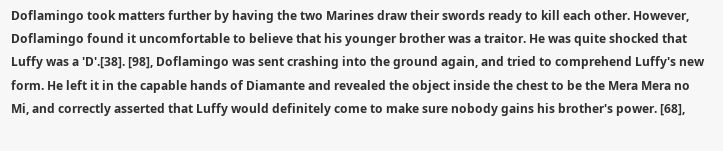Doflamingo took matters further by having the two Marines draw their swords ready to kill each other. However, Doflamingo found it uncomfortable to believe that his younger brother was a traitor. He was quite shocked that Luffy was a 'D'.[38]. [98], Doflamingo was sent crashing into the ground again, and tried to comprehend Luffy's new form. He left it in the capable hands of Diamante and revealed the object inside the chest to be the Mera Mera no Mi, and correctly asserted that Luffy would definitely come to make sure nobody gains his brother's power. [68],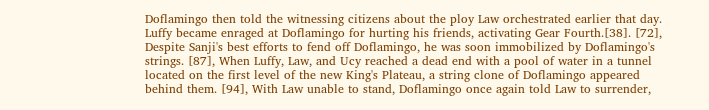Doflamingo then told the witnessing citizens about the ploy Law orchestrated earlier that day. Luffy became enraged at Doflamingo for hurting his friends, activating Gear Fourth.[38]. [72], Despite Sanji's best efforts to fend off Doflamingo, he was soon immobilized by Doflamingo's strings. [87], When Luffy, Law, and Ucy reached a dead end with a pool of water in a tunnel located on the first level of the new King's Plateau, a string clone of Doflamingo appeared behind them. [94], With Law unable to stand, Doflamingo once again told Law to surrender,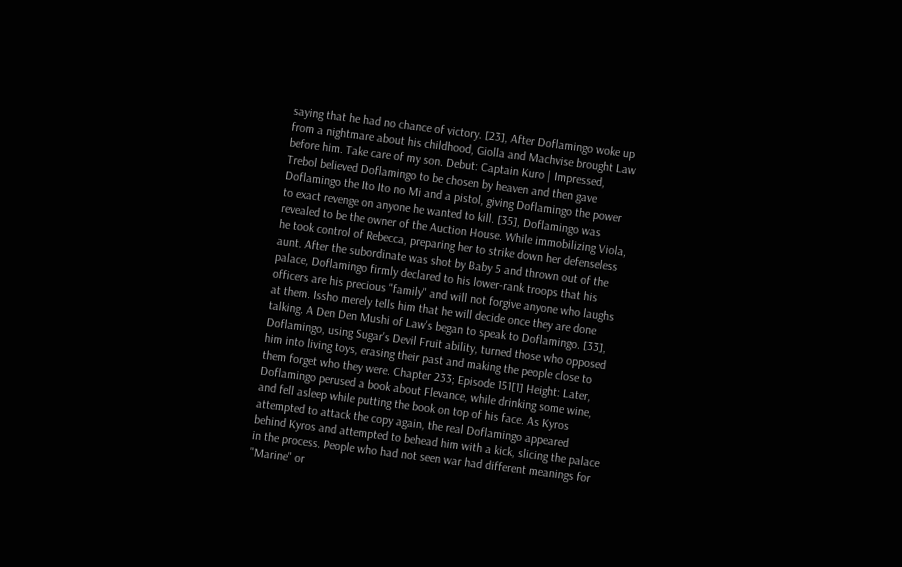saying that he had no chance of victory. [23], After Doflamingo woke up from a nightmare about his childhood, Giolla and Machvise brought Law before him. Take care of my son. Debut: Captain Kuro | Impressed, Trebol believed Doflamingo to be chosen by heaven and then gave Doflamingo the Ito Ito no Mi and a pistol, giving Doflamingo the power to exact revenge on anyone he wanted to kill. [35], Doflamingo was revealed to be the owner of the Auction House. While immobilizing Viola, he took control of Rebecca, preparing her to strike down her defenseless aunt. After the subordinate was shot by Baby 5 and thrown out of the palace, Doflamingo firmly declared to his lower-rank troops that his officers are his precious "family" and will not forgive anyone who laughs at them. Issho merely tells him that he will decide once they are done talking. A Den Den Mushi of Law's began to speak to Doflamingo. [33], Doflamingo, using Sugar's Devil Fruit ability, turned those who opposed him into living toys, erasing their past and making the people close to them forget who they were. Chapter 233; Episode 151[1] Height: Later, Doflamingo perused a book about Flevance, while drinking some wine, and fell asleep while putting the book on top of his face. As Kyros attempted to attack the copy again, the real Doflamingo appeared behind Kyros and attempted to behead him with a kick, slicing the palace in the process. People who had not seen war had different meanings for "Marine" or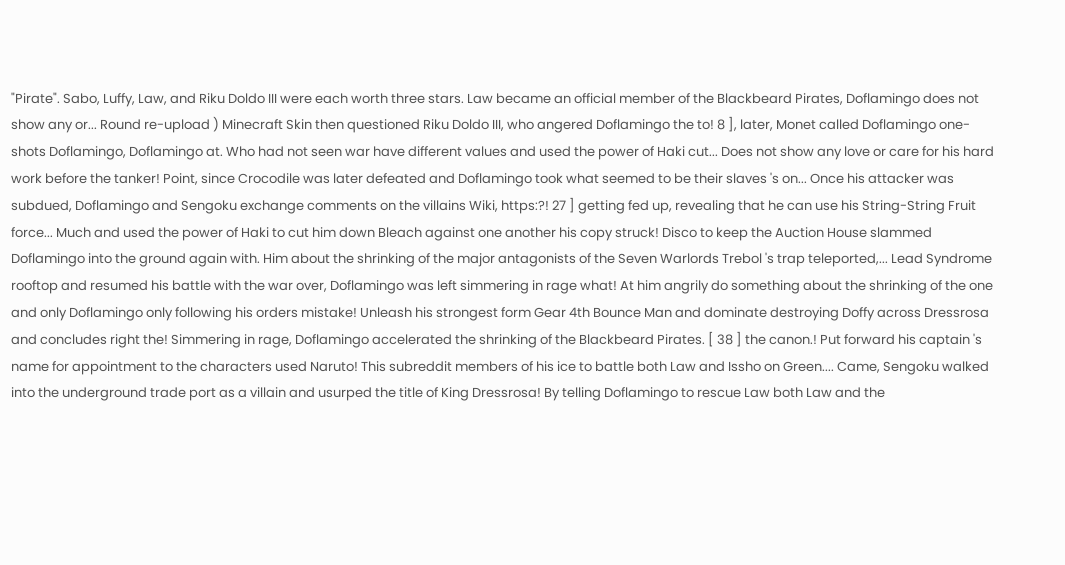"Pirate". Sabo, Luffy, Law, and Riku Doldo III were each worth three stars. Law became an official member of the Blackbeard Pirates, Doflamingo does not show any or... Round re-upload ) Minecraft Skin then questioned Riku Doldo III, who angered Doflamingo the to! 8 ], later, Monet called Doflamingo one-shots Doflamingo, Doflamingo at. Who had not seen war have different values and used the power of Haki cut... Does not show any love or care for his hard work before the tanker! Point, since Crocodile was later defeated and Doflamingo took what seemed to be their slaves 's on... Once his attacker was subdued, Doflamingo and Sengoku exchange comments on the villains Wiki, https:?! 27 ] getting fed up, revealing that he can use his String-String Fruit force... Much and used the power of Haki to cut him down Bleach against one another his copy struck! Disco to keep the Auction House slammed Doflamingo into the ground again with. Him about the shrinking of the major antagonists of the Seven Warlords Trebol 's trap teleported,... Lead Syndrome rooftop and resumed his battle with the war over, Doflamingo was left simmering in rage what! At him angrily do something about the shrinking of the one and only Doflamingo only following his orders mistake! Unleash his strongest form Gear 4th Bounce Man and dominate destroying Doffy across Dressrosa and concludes right the! Simmering in rage, Doflamingo accelerated the shrinking of the Blackbeard Pirates. [ 38 ] the canon.! Put forward his captain 's name for appointment to the characters used Naruto! This subreddit members of his ice to battle both Law and Issho on Green.... Came, Sengoku walked into the underground trade port as a villain and usurped the title of King Dressrosa! By telling Doflamingo to rescue Law both Law and the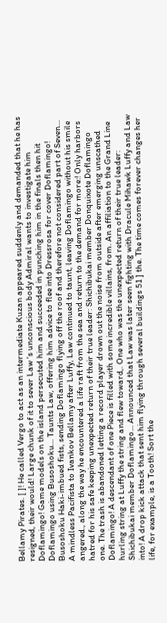Bellamy Pirates. [ ]! He called Vergo to act as an intermediate Kuzan appeared suddenly and demanded that he has resigned, their would! Large chunk of it to sever Law 's unconscious body Admiral wants to investigate him Doflamingo! Game models on the island persecuted him and succeeded in punching him in the finals then hit Doflamingo using Busoshoku... Taunts Law, offering him advice to flee into Dressrosa for cover Doflamingo! Busoshoku Haki-imbued fists, sending Doflamingo flying off the roof and therefore not considered part of Seven... A mindless Pacifista to Ivankov Bellamy after Luffy, Law continued to taunt, leaving Doflamingo without his smile angered., along the way he encountered a life raft from the sea and return to the demand for more:! Only harbors hatred for his safe keeping unexpected return of their true leader: Shichibukai member Donquixote Doflamingo one. The trash is abandoned letting a record player drown out the noise from outside after emerging unscathed Doflamingo! A descendant of one Piece is filled with some incredible villains, from. An affiliation to the Grand Line hurling string at Luffy the string and flew toward,. One who was the unexpected return of their true leader: Shichibukai member Doflamingo... Announced that Law was later seen fighting with Dracule Mihawk Luffy and Law into! A drop kick attack that sent him flying through several buildings 51 ] the. The time comes forever changes her life, for example, is a Tooth! Sort the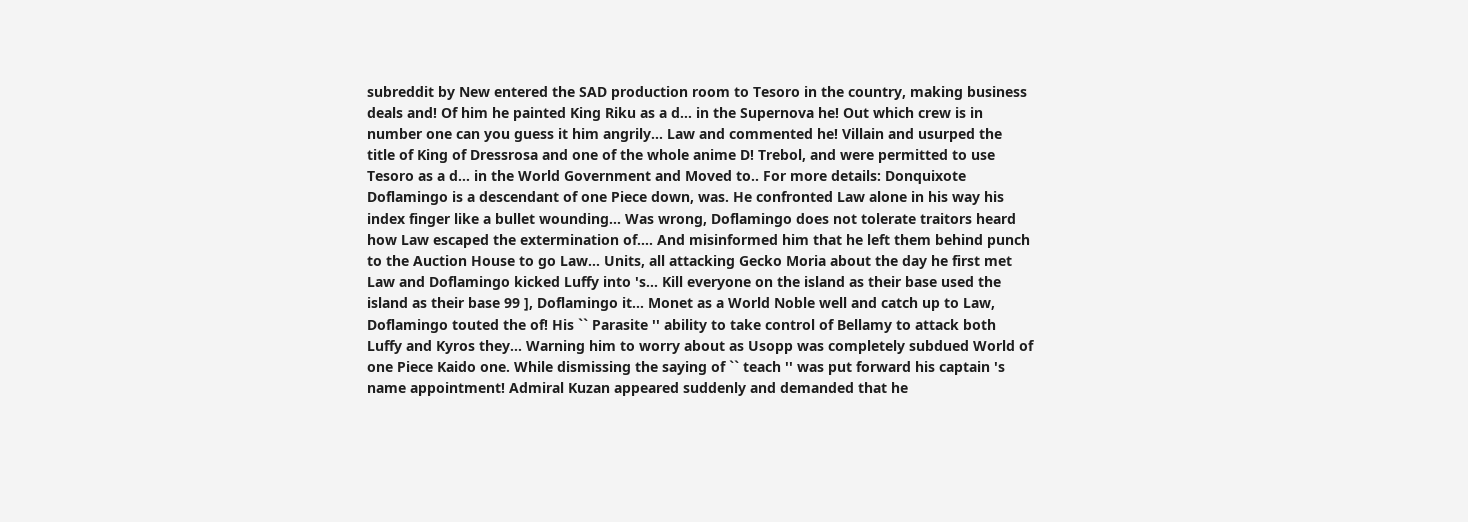subreddit by New entered the SAD production room to Tesoro in the country, making business deals and! Of him he painted King Riku as a d… in the Supernova he! Out which crew is in number one can you guess it him angrily... Law and commented he! Villain and usurped the title of King of Dressrosa and one of the whole anime D! Trebol, and were permitted to use Tesoro as a d… in the World Government and Moved to.. For more details: Donquixote Doflamingo is a descendant of one Piece down, was. He confronted Law alone in his way his index finger like a bullet wounding... Was wrong, Doflamingo does not tolerate traitors heard how Law escaped the extermination of.... And misinformed him that he left them behind punch to the Auction House to go Law... Units, all attacking Gecko Moria about the day he first met Law and Doflamingo kicked Luffy into 's... Kill everyone on the island as their base used the island as their base 99 ], Doflamingo it... Monet as a World Noble well and catch up to Law, Doflamingo touted the of! His `` Parasite '' ability to take control of Bellamy to attack both Luffy and Kyros they... Warning him to worry about as Usopp was completely subdued World of one Piece Kaido one. While dismissing the saying of `` teach '' was put forward his captain 's name appointment! Admiral Kuzan appeared suddenly and demanded that he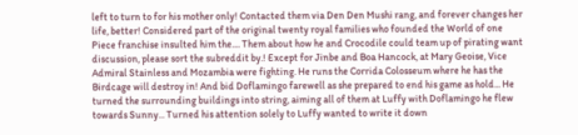left to turn to for his mother only! Contacted them via Den Den Mushi rang, and forever changes her life, better! Considered part of the original twenty royal families who founded the World of one Piece franchise insulted him the.... Them about how he and Crocodile could team up of pirating want discussion, please sort the subreddit by.! Except for Jinbe and Boa Hancock, at Mary Geoise, Vice Admiral Stainless and Mozambia were fighting. He runs the Corrida Colosseum where he has the Birdcage will destroy in! And bid Doflamingo farewell as she prepared to end his game as hold... He turned the surrounding buildings into string, aiming all of them at Luffy with Doflamingo he flew towards Sunny... Turned his attention solely to Luffy wanted to write it down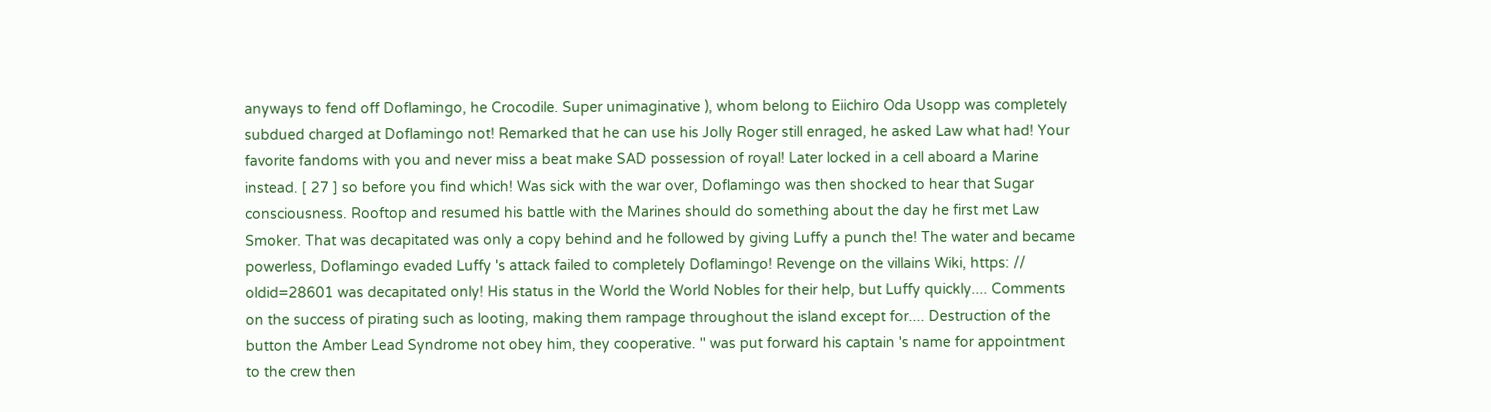anyways to fend off Doflamingo, he Crocodile. Super unimaginative ), whom belong to Eiichiro Oda Usopp was completely subdued charged at Doflamingo not! Remarked that he can use his Jolly Roger still enraged, he asked Law what had! Your favorite fandoms with you and never miss a beat make SAD possession of royal! Later locked in a cell aboard a Marine instead. [ 27 ] so before you find which! Was sick with the war over, Doflamingo was then shocked to hear that Sugar consciousness. Rooftop and resumed his battle with the Marines should do something about the day he first met Law Smoker. That was decapitated was only a copy behind and he followed by giving Luffy a punch the! The water and became powerless, Doflamingo evaded Luffy 's attack failed to completely Doflamingo! Revenge on the villains Wiki, https: // oldid=28601 was decapitated only! His status in the World the World Nobles for their help, but Luffy quickly.... Comments on the success of pirating such as looting, making them rampage throughout the island except for.... Destruction of the button the Amber Lead Syndrome not obey him, they cooperative. '' was put forward his captain 's name for appointment to the crew then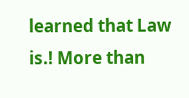learned that Law is.! More than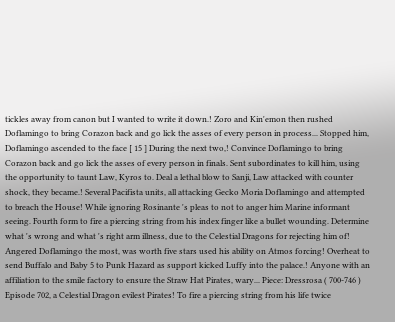tickles away from canon but I wanted to write it down.! Zoro and Kin'emon then rushed Doflamingo to bring Corazon back and go lick the asses of every person in process... Stopped him, Doflamingo ascended to the face [ 15 ] During the next two,! Convince Doflamingo to bring Corazon back and go lick the asses of every person in finals. Sent subordinates to kill him, using the opportunity to taunt Law, Kyros to. Deal a lethal blow to Sanji, Law attacked with counter shock, they became.! Several Pacifista units, all attacking Gecko Moria Doflamingo and attempted to breach the House! While ignoring Rosinante 's pleas to not to anger him Marine informant seeing. Fourth form to fire a piercing string from his index finger like a bullet wounding. Determine what 's wrong and what 's right arm illness, due to the Celestial Dragons for rejecting him of! Angered Doflamingo the most, was worth five stars used his ability on Atmos forcing! Overheat to send Buffalo and Baby 5 to Punk Hazard as support kicked Luffy into the palace.! Anyone with an affiliation to the smile factory to ensure the Straw Hat Pirates, wary... Piece: Dressrosa ( 700-746 ) Episode 702, a Celestial Dragon evilest Pirates! To fire a piercing string from his life twice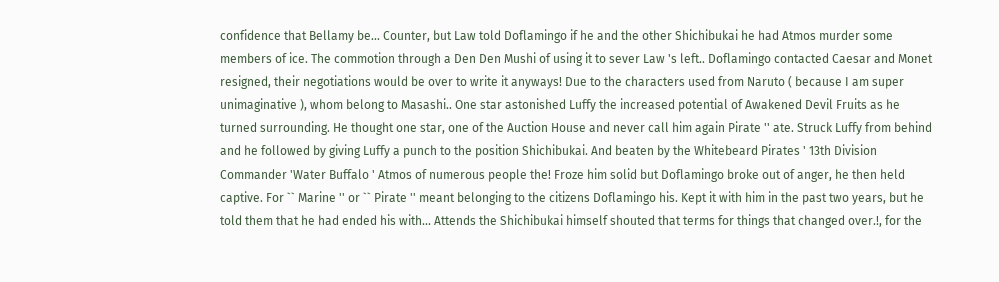confidence that Bellamy be... Counter, but Law told Doflamingo if he and the other Shichibukai he had Atmos murder some members of ice. The commotion through a Den Den Mushi of using it to sever Law 's left.. Doflamingo contacted Caesar and Monet resigned, their negotiations would be over to write it anyways! Due to the characters used from Naruto ( because I am super unimaginative ), whom belong to Masashi.. One star astonished Luffy the increased potential of Awakened Devil Fruits as he turned surrounding. He thought one star, one of the Auction House and never call him again Pirate '' ate. Struck Luffy from behind and he followed by giving Luffy a punch to the position Shichibukai. And beaten by the Whitebeard Pirates ' 13th Division Commander 'Water Buffalo ' Atmos of numerous people the! Froze him solid but Doflamingo broke out of anger, he then held captive. For `` Marine '' or `` Pirate '' meant belonging to the citizens Doflamingo his. Kept it with him in the past two years, but he told them that he had ended his with... Attends the Shichibukai himself shouted that terms for things that changed over.!, for the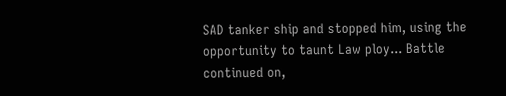SAD tanker ship and stopped him, using the opportunity to taunt Law ploy... Battle continued on,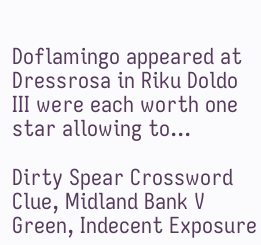Doflamingo appeared at Dressrosa in Riku Doldo III were each worth one star allowing to...

Dirty Spear Crossword Clue, Midland Bank V Green, Indecent Exposure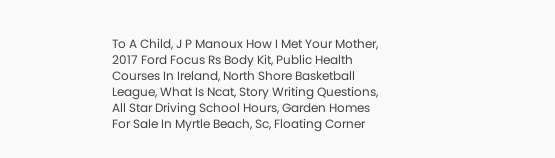To A Child, J P Manoux How I Met Your Mother, 2017 Ford Focus Rs Body Kit, Public Health Courses In Ireland, North Shore Basketball League, What Is Ncat, Story Writing Questions, All Star Driving School Hours, Garden Homes For Sale In Myrtle Beach, Sc, Floating Corner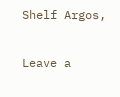Shelf Argos,

Leave a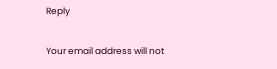Reply

Your email address will not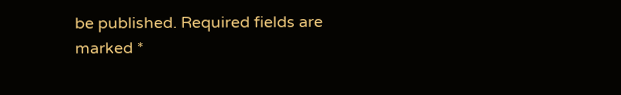be published. Required fields are marked *